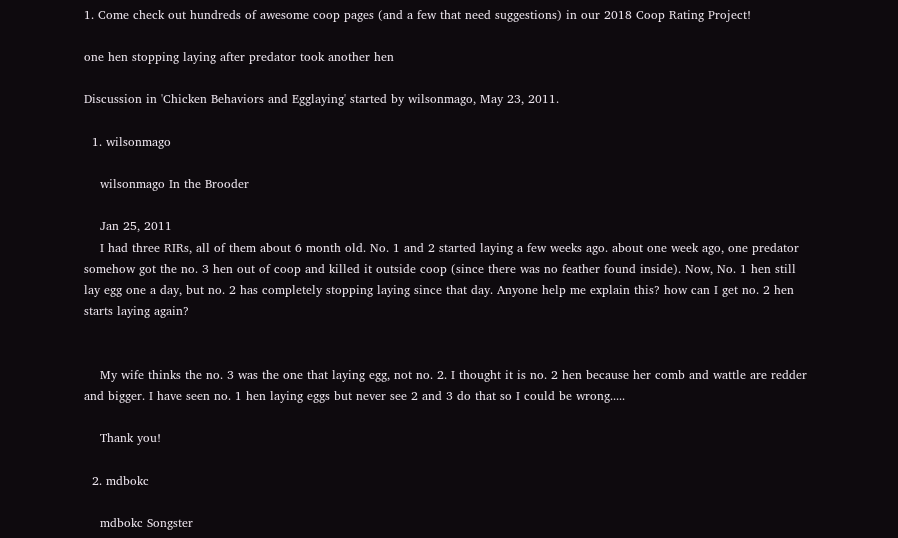1. Come check out hundreds of awesome coop pages (and a few that need suggestions) in our 2018 Coop Rating Project!

one hen stopping laying after predator took another hen

Discussion in 'Chicken Behaviors and Egglaying' started by wilsonmago, May 23, 2011.

  1. wilsonmago

    wilsonmago In the Brooder

    Jan 25, 2011
    I had three RIRs, all of them about 6 month old. No. 1 and 2 started laying a few weeks ago. about one week ago, one predator somehow got the no. 3 hen out of coop and killed it outside coop (since there was no feather found inside). Now, No. 1 hen still lay egg one a day, but no. 2 has completely stopping laying since that day. Anyone help me explain this? how can I get no. 2 hen starts laying again?


    My wife thinks the no. 3 was the one that laying egg, not no. 2. I thought it is no. 2 hen because her comb and wattle are redder and bigger. I have seen no. 1 hen laying eggs but never see 2 and 3 do that so I could be wrong.....

    Thank you!

  2. mdbokc

    mdbokc Songster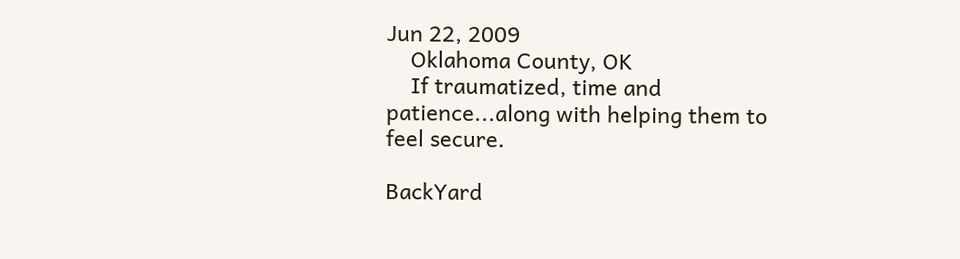Jun 22, 2009
    Oklahoma County, OK
    If traumatized, time and patience...along with helping them to feel secure.

BackYard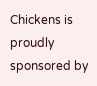Chickens is proudly sponsored by